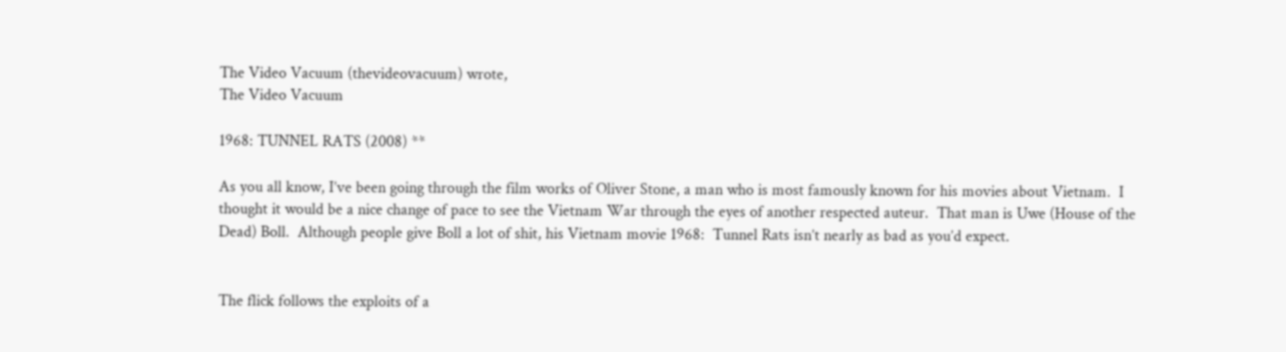The Video Vacuum (thevideovacuum) wrote,
The Video Vacuum

1968: TUNNEL RATS (2008) **

As you all know, I’ve been going through the film works of Oliver Stone, a man who is most famously known for his movies about Vietnam.  I thought it would be a nice change of pace to see the Vietnam War through the eyes of another respected auteur.  That man is Uwe (House of the Dead) Boll.  Although people give Boll a lot of shit, his Vietnam movie 1968:  Tunnel Rats isn’t nearly as bad as you’d expect.


The flick follows the exploits of a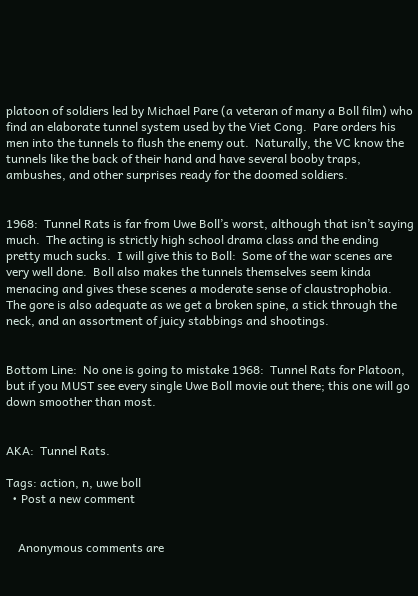platoon of soldiers led by Michael Pare (a veteran of many a Boll film) who find an elaborate tunnel system used by the Viet Cong.  Pare orders his men into the tunnels to flush the enemy out.  Naturally, the VC know the tunnels like the back of their hand and have several booby traps, ambushes, and other surprises ready for the doomed soldiers.


1968:  Tunnel Rats is far from Uwe Boll’s worst, although that isn’t saying much.  The acting is strictly high school drama class and the ending pretty much sucks.  I will give this to Boll:  Some of the war scenes are very well done.  Boll also makes the tunnels themselves seem kinda menacing and gives these scenes a moderate sense of claustrophobia.  The gore is also adequate as we get a broken spine, a stick through the neck, and an assortment of juicy stabbings and shootings.


Bottom Line:  No one is going to mistake 1968:  Tunnel Rats for Platoon, but if you MUST see every single Uwe Boll movie out there; this one will go down smoother than most.


AKA:  Tunnel Rats.

Tags: action, n, uwe boll
  • Post a new comment


    Anonymous comments are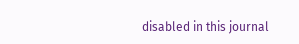disabled in this journal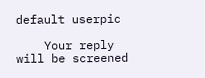default userpic

    Your reply will be screened